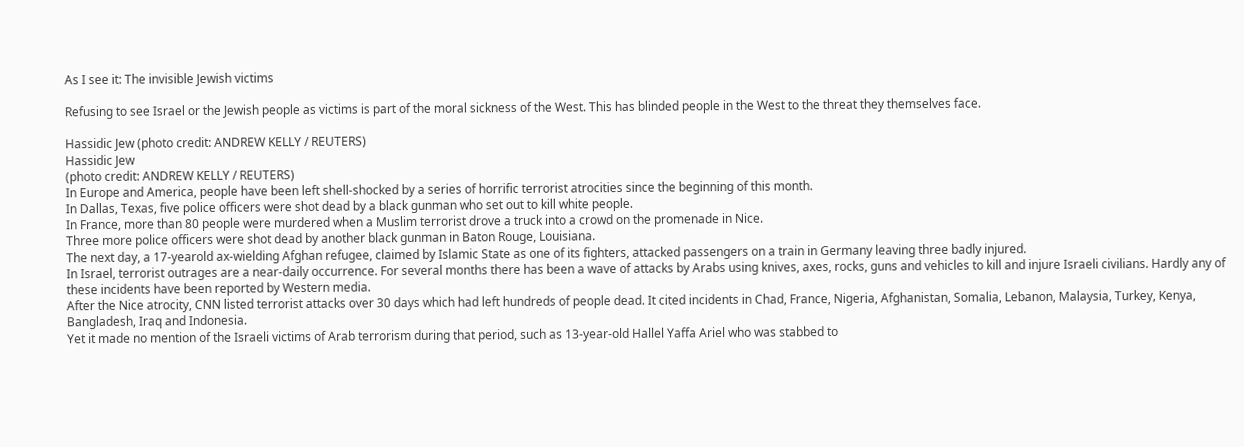As I see it: The invisible Jewish victims

Refusing to see Israel or the Jewish people as victims is part of the moral sickness of the West. This has blinded people in the West to the threat they themselves face.

Hassidic Jew (photo credit: ANDREW KELLY / REUTERS)
Hassidic Jew
(photo credit: ANDREW KELLY / REUTERS)
In Europe and America, people have been left shell-shocked by a series of horrific terrorist atrocities since the beginning of this month.
In Dallas, Texas, five police officers were shot dead by a black gunman who set out to kill white people.
In France, more than 80 people were murdered when a Muslim terrorist drove a truck into a crowd on the promenade in Nice.
Three more police officers were shot dead by another black gunman in Baton Rouge, Louisiana.
The next day, a 17-yearold ax-wielding Afghan refugee, claimed by Islamic State as one of its fighters, attacked passengers on a train in Germany leaving three badly injured.
In Israel, terrorist outrages are a near-daily occurrence. For several months there has been a wave of attacks by Arabs using knives, axes, rocks, guns and vehicles to kill and injure Israeli civilians. Hardly any of these incidents have been reported by Western media.
After the Nice atrocity, CNN listed terrorist attacks over 30 days which had left hundreds of people dead. It cited incidents in Chad, France, Nigeria, Afghanistan, Somalia, Lebanon, Malaysia, Turkey, Kenya, Bangladesh, Iraq and Indonesia.
Yet it made no mention of the Israeli victims of Arab terrorism during that period, such as 13-year-old Hallel Yaffa Ariel who was stabbed to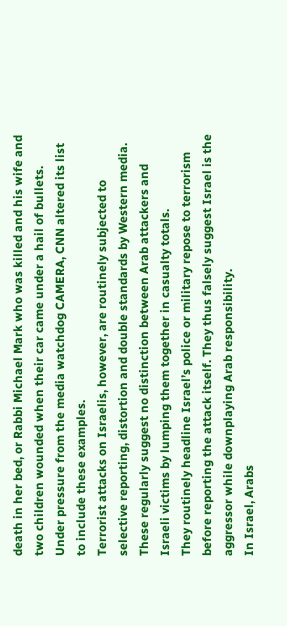death in her bed, or Rabbi Michael Mark who was killed and his wife and two children wounded when their car came under a hail of bullets.
Under pressure from the media watchdog CAMERA, CNN altered its list to include these examples.
Terrorist attacks on Israelis, however, are routinely subjected to selective reporting, distortion and double standards by Western media.
These regularly suggest no distinction between Arab attackers and Israeli victims by lumping them together in casualty totals.
They routinely headline Israel’s police or military repose to terrorism before reporting the attack itself. They thus falsely suggest Israel is the aggressor while downplaying Arab responsibility.
In Israel, Arabs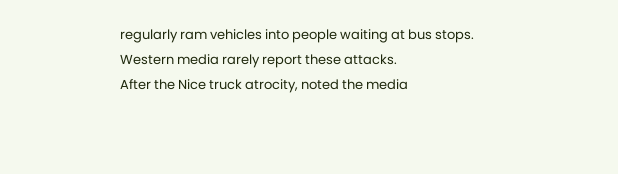regularly ram vehicles into people waiting at bus stops. Western media rarely report these attacks.
After the Nice truck atrocity, noted the media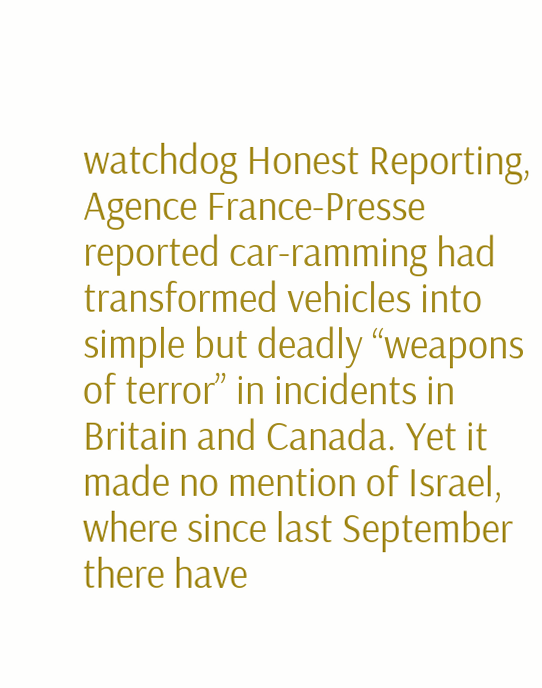watchdog Honest Reporting, Agence France-Presse reported car-ramming had transformed vehicles into simple but deadly “weapons of terror” in incidents in Britain and Canada. Yet it made no mention of Israel, where since last September there have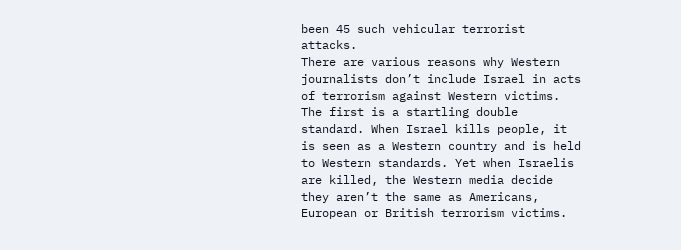been 45 such vehicular terrorist attacks.
There are various reasons why Western journalists don’t include Israel in acts of terrorism against Western victims.
The first is a startling double standard. When Israel kills people, it is seen as a Western country and is held to Western standards. Yet when Israelis are killed, the Western media decide they aren’t the same as Americans, European or British terrorism victims.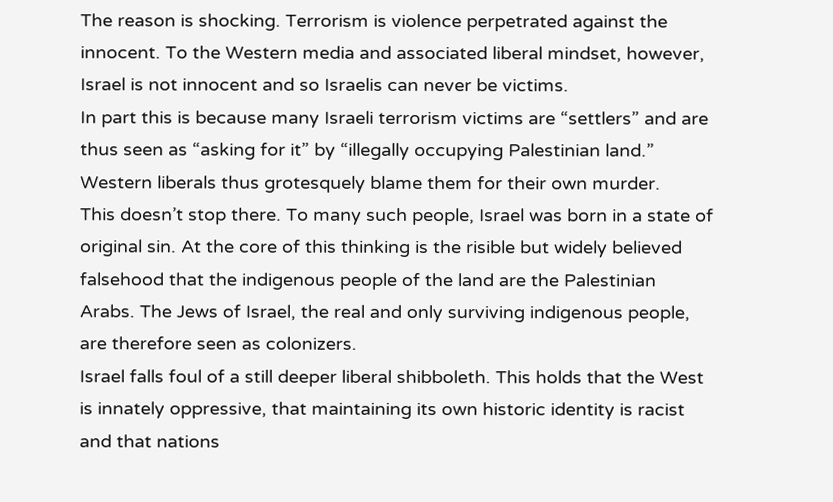The reason is shocking. Terrorism is violence perpetrated against the innocent. To the Western media and associated liberal mindset, however, Israel is not innocent and so Israelis can never be victims.
In part this is because many Israeli terrorism victims are “settlers” and are thus seen as “asking for it” by “illegally occupying Palestinian land.” Western liberals thus grotesquely blame them for their own murder.
This doesn’t stop there. To many such people, Israel was born in a state of original sin. At the core of this thinking is the risible but widely believed falsehood that the indigenous people of the land are the Palestinian Arabs. The Jews of Israel, the real and only surviving indigenous people, are therefore seen as colonizers.
Israel falls foul of a still deeper liberal shibboleth. This holds that the West is innately oppressive, that maintaining its own historic identity is racist and that nations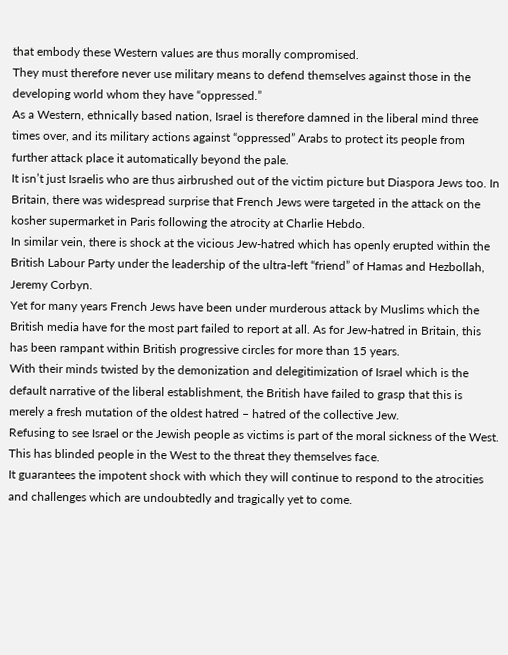that embody these Western values are thus morally compromised.
They must therefore never use military means to defend themselves against those in the developing world whom they have “oppressed.”
As a Western, ethnically based nation, Israel is therefore damned in the liberal mind three times over, and its military actions against “oppressed” Arabs to protect its people from further attack place it automatically beyond the pale.
It isn’t just Israelis who are thus airbrushed out of the victim picture but Diaspora Jews too. In Britain, there was widespread surprise that French Jews were targeted in the attack on the kosher supermarket in Paris following the atrocity at Charlie Hebdo.
In similar vein, there is shock at the vicious Jew-hatred which has openly erupted within the British Labour Party under the leadership of the ultra-left “friend” of Hamas and Hezbollah, Jeremy Corbyn.
Yet for many years French Jews have been under murderous attack by Muslims which the British media have for the most part failed to report at all. As for Jew-hatred in Britain, this has been rampant within British progressive circles for more than 15 years.
With their minds twisted by the demonization and delegitimization of Israel which is the default narrative of the liberal establishment, the British have failed to grasp that this is merely a fresh mutation of the oldest hatred – hatred of the collective Jew.
Refusing to see Israel or the Jewish people as victims is part of the moral sickness of the West. This has blinded people in the West to the threat they themselves face.
It guarantees the impotent shock with which they will continue to respond to the atrocities and challenges which are undoubtedly and tragically yet to come.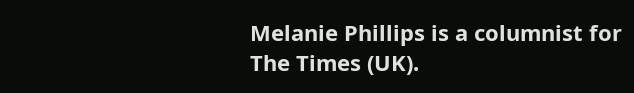Melanie Phillips is a columnist for
The Times (UK).